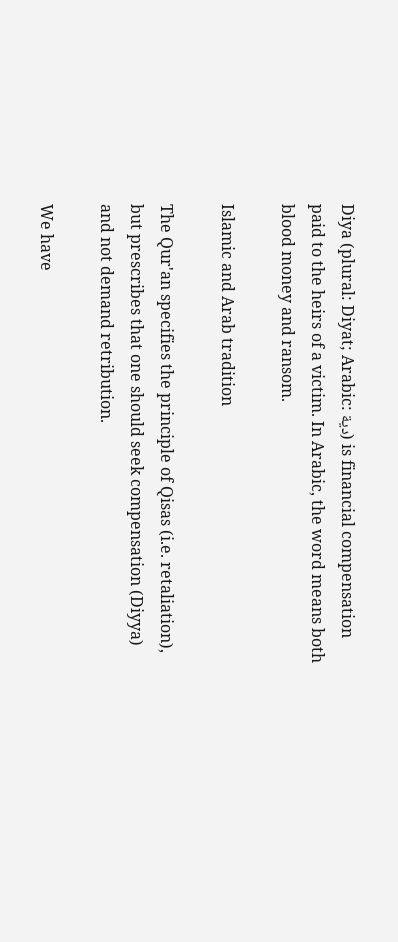Diya (plural: Diyat; Arabic: دية) is financial compensation paid to the heirs of a victim. In Arabic, the word means both blood money and ransom.

Islamic and Arab tradition

The Qur'an specifies the principle of Qisas (i.e. retaliation), but prescribes that one should seek compensation (Diyya) and not demand retribution.

We have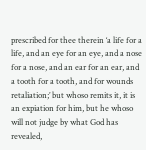prescribed for thee therein ‘a life for a life, and an eye for an eye, and a nose for a nose, and an ear for an ear, and a tooth for a tooth, and for wounds retaliation;’ but whoso remits it, it is an expiation for him, but he whoso will not judge by what God has revealed,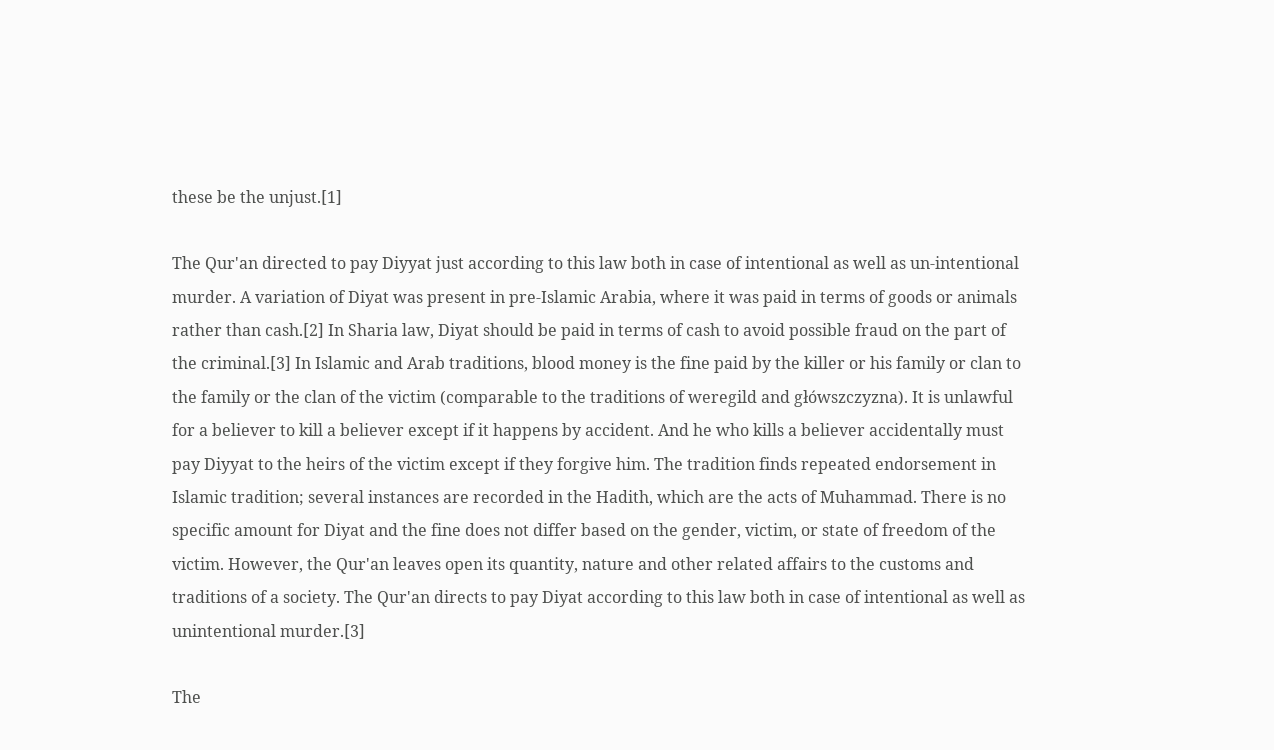these be the unjust.[1]

The Qur'an directed to pay Diyyat just according to this law both in case of intentional as well as un-intentional murder. A variation of Diyat was present in pre-Islamic Arabia, where it was paid in terms of goods or animals rather than cash.[2] In Sharia law, Diyat should be paid in terms of cash to avoid possible fraud on the part of the criminal.[3] In Islamic and Arab traditions, blood money is the fine paid by the killer or his family or clan to the family or the clan of the victim (comparable to the traditions of weregild and główszczyzna). It is unlawful for a believer to kill a believer except if it happens by accident. And he who kills a believer accidentally must pay Diyyat to the heirs of the victim except if they forgive him. The tradition finds repeated endorsement in Islamic tradition; several instances are recorded in the Hadith, which are the acts of Muhammad. There is no specific amount for Diyat and the fine does not differ based on the gender, victim, or state of freedom of the victim. However, the Qur'an leaves open its quantity, nature and other related affairs to the customs and traditions of a society. The Qur'an directs to pay Diyat according to this law both in case of intentional as well as unintentional murder.[3]

The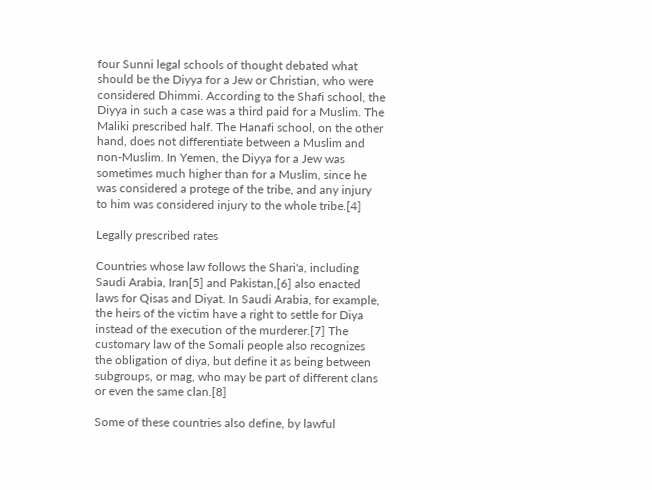four Sunni legal schools of thought debated what should be the Diyya for a Jew or Christian, who were considered Dhimmi. According to the Shafi school, the Diyya in such a case was a third paid for a Muslim. The Maliki prescribed half. The Hanafi school, on the other hand, does not differentiate between a Muslim and non-Muslim. In Yemen, the Diyya for a Jew was sometimes much higher than for a Muslim, since he was considered a protege of the tribe, and any injury to him was considered injury to the whole tribe.[4]

Legally prescribed rates

Countries whose law follows the Shari'a, including Saudi Arabia, Iran[5] and Pakistan,[6] also enacted laws for Qisas and Diyat. In Saudi Arabia, for example, the heirs of the victim have a right to settle for Diya instead of the execution of the murderer.[7] The customary law of the Somali people also recognizes the obligation of diya, but define it as being between subgroups, or mag, who may be part of different clans or even the same clan.[8]

Some of these countries also define, by lawful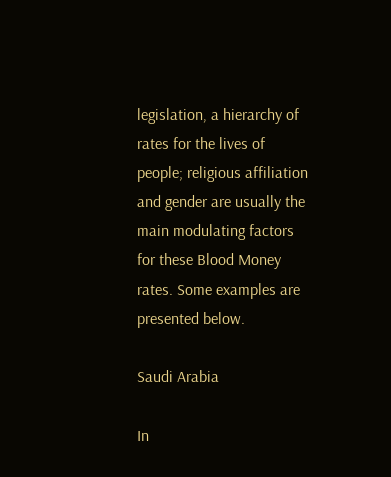legislation, a hierarchy of rates for the lives of people; religious affiliation and gender are usually the main modulating factors for these Blood Money rates. Some examples are presented below.

Saudi Arabia

In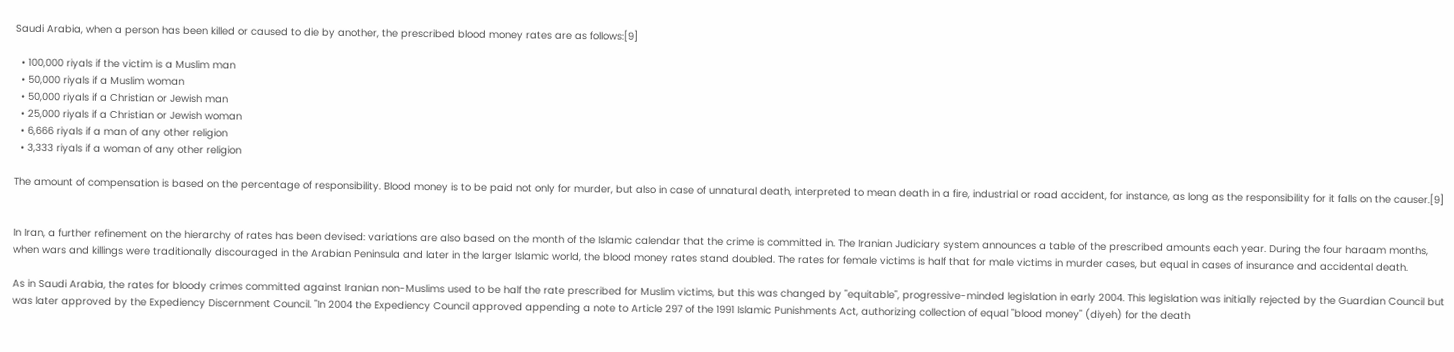Saudi Arabia, when a person has been killed or caused to die by another, the prescribed blood money rates are as follows:[9]

  • 100,000 riyals if the victim is a Muslim man
  • 50,000 riyals if a Muslim woman
  • 50,000 riyals if a Christian or Jewish man
  • 25,000 riyals if a Christian or Jewish woman
  • 6,666 riyals if a man of any other religion
  • 3,333 riyals if a woman of any other religion

The amount of compensation is based on the percentage of responsibility. Blood money is to be paid not only for murder, but also in case of unnatural death, interpreted to mean death in a fire, industrial or road accident, for instance, as long as the responsibility for it falls on the causer.[9]


In Iran, a further refinement on the hierarchy of rates has been devised: variations are also based on the month of the Islamic calendar that the crime is committed in. The Iranian Judiciary system announces a table of the prescribed amounts each year. During the four haraam months, when wars and killings were traditionally discouraged in the Arabian Peninsula and later in the larger Islamic world, the blood money rates stand doubled. The rates for female victims is half that for male victims in murder cases, but equal in cases of insurance and accidental death.

As in Saudi Arabia, the rates for bloody crimes committed against Iranian non-Muslims used to be half the rate prescribed for Muslim victims, but this was changed by "equitable", progressive-minded legislation in early 2004. This legislation was initially rejected by the Guardian Council but was later approved by the Expediency Discernment Council. "In 2004 the Expediency Council approved appending a note to Article 297 of the 1991 Islamic Punishments Act, authorizing collection of equal "blood money" (diyeh) for the death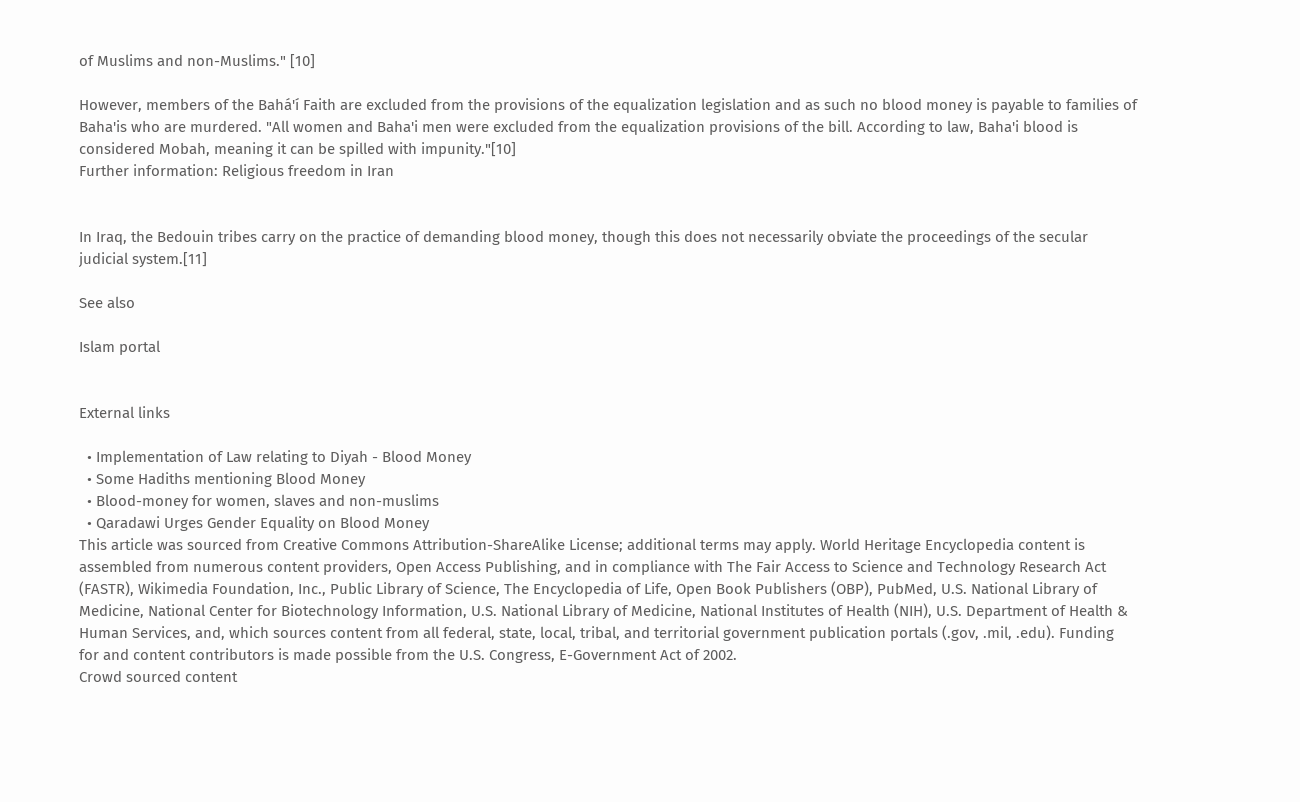of Muslims and non-Muslims." [10]

However, members of the Bahá'í Faith are excluded from the provisions of the equalization legislation and as such no blood money is payable to families of Baha'is who are murdered. "All women and Baha'i men were excluded from the equalization provisions of the bill. According to law, Baha'i blood is considered Mobah, meaning it can be spilled with impunity."[10]
Further information: Religious freedom in Iran


In Iraq, the Bedouin tribes carry on the practice of demanding blood money, though this does not necessarily obviate the proceedings of the secular judicial system.[11]

See also

Islam portal


External links

  • Implementation of Law relating to Diyah - Blood Money
  • Some Hadiths mentioning Blood Money
  • Blood-money for women, slaves and non-muslims
  • Qaradawi Urges Gender Equality on Blood Money
This article was sourced from Creative Commons Attribution-ShareAlike License; additional terms may apply. World Heritage Encyclopedia content is assembled from numerous content providers, Open Access Publishing, and in compliance with The Fair Access to Science and Technology Research Act (FASTR), Wikimedia Foundation, Inc., Public Library of Science, The Encyclopedia of Life, Open Book Publishers (OBP), PubMed, U.S. National Library of Medicine, National Center for Biotechnology Information, U.S. National Library of Medicine, National Institutes of Health (NIH), U.S. Department of Health & Human Services, and, which sources content from all federal, state, local, tribal, and territorial government publication portals (.gov, .mil, .edu). Funding for and content contributors is made possible from the U.S. Congress, E-Government Act of 2002.
Crowd sourced content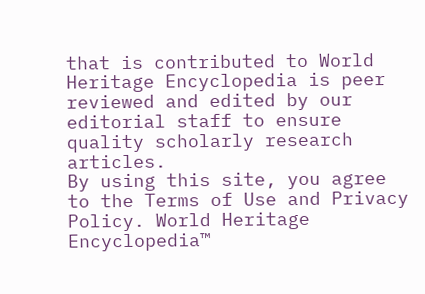that is contributed to World Heritage Encyclopedia is peer reviewed and edited by our editorial staff to ensure quality scholarly research articles.
By using this site, you agree to the Terms of Use and Privacy Policy. World Heritage Encyclopedia™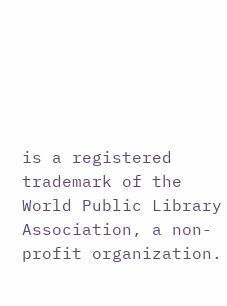is a registered trademark of the World Public Library Association, a non-profit organization.